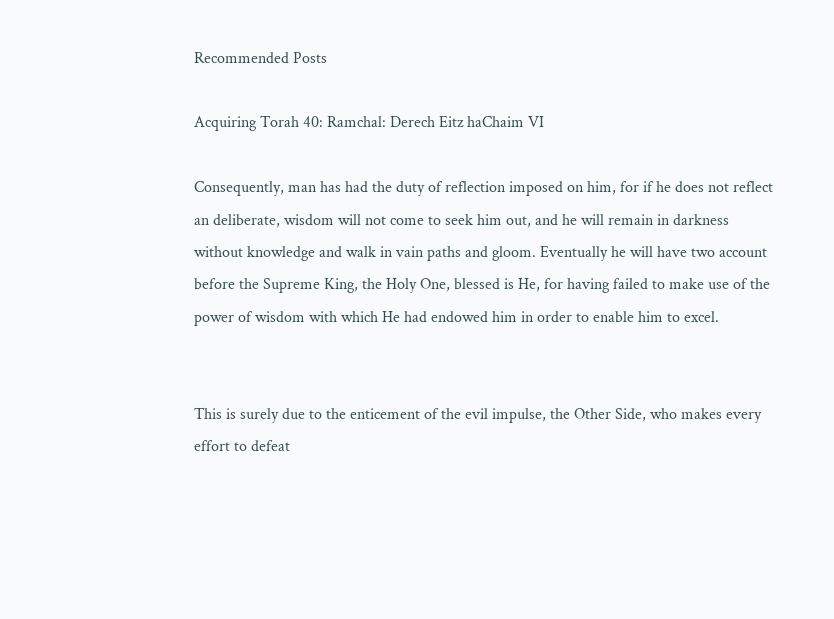Recommended Posts

Acquiring Torah 40: Ramchal: Derech Eitz haChaim VI

Consequently, man has had the duty of reflection imposed on him, for if he does not reflect an deliberate, wisdom will not come to seek him out, and he will remain in darkness without knowledge and walk in vain paths and gloom. Eventually he will have two account before the Supreme King, the Holy One, blessed is He, for having failed to make use of the power of wisdom with which He had endowed him in order to enable him to excel.


This is surely due to the enticement of the evil impulse, the Other Side, who makes every effort to defeat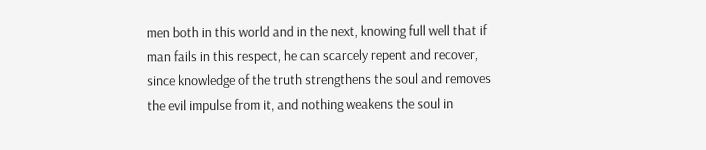men both in this world and in the next, knowing full well that if man fails in this respect, he can scarcely repent and recover, since knowledge of the truth strengthens the soul and removes the evil impulse from it, and nothing weakens the soul in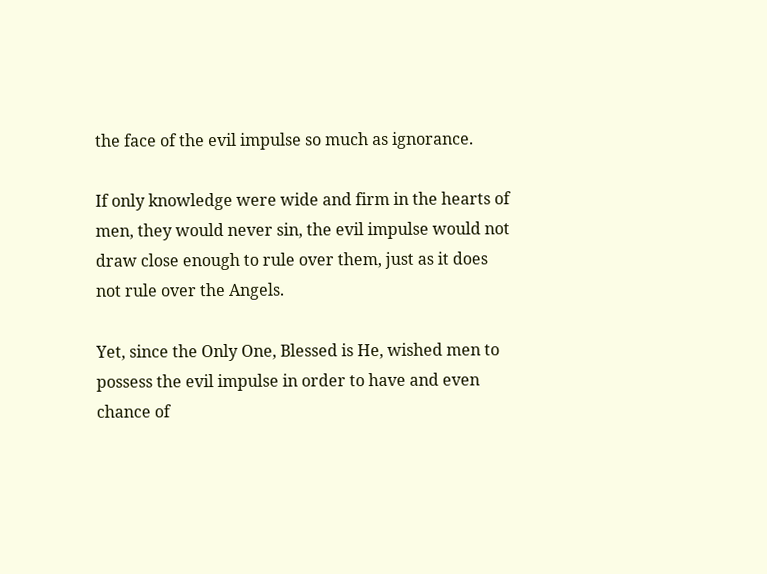the face of the evil impulse so much as ignorance.

If only knowledge were wide and firm in the hearts of men, they would never sin, the evil impulse would not draw close enough to rule over them, just as it does not rule over the Angels.

Yet, since the Only One, Blessed is He, wished men to possess the evil impulse in order to have and even chance of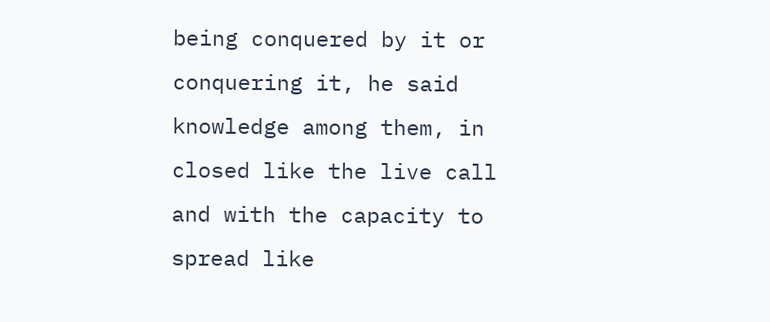being conquered by it or conquering it, he said knowledge among them, in closed like the live call and with the capacity to spread like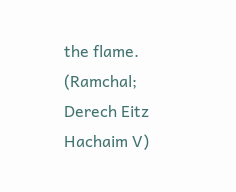the flame. (Ramchal; Derech Eitz Hachaim V)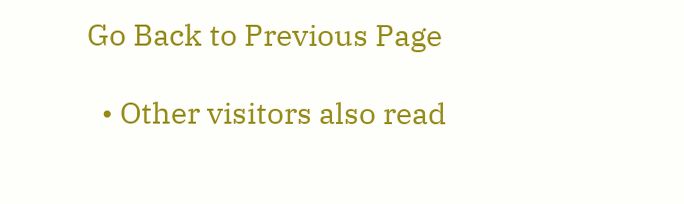Go Back to Previous Page

  • Other visitors also read